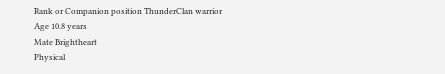Rank or Companion position ThunderClan warrior
Age 10.8 years
Mate Brightheart
Physical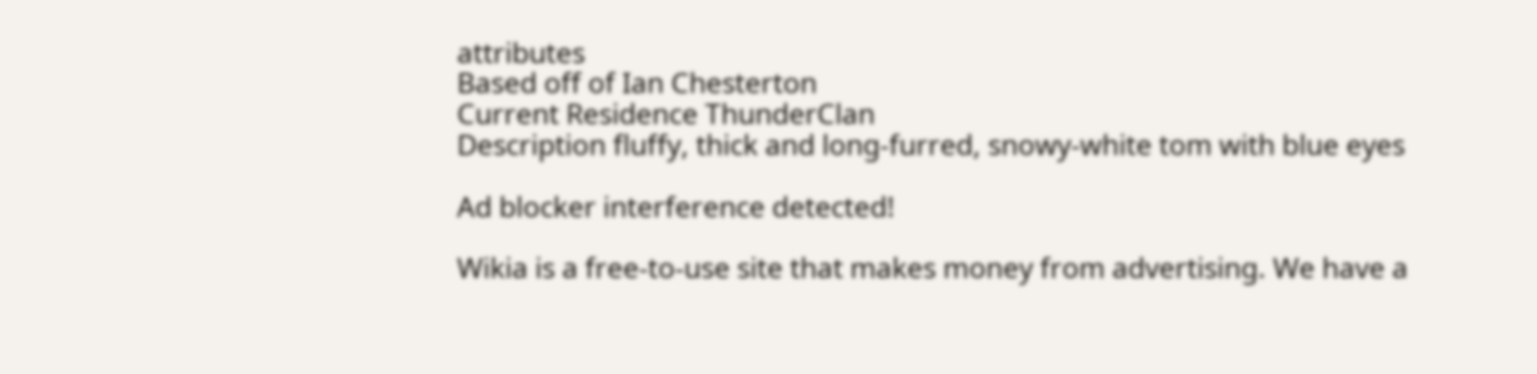attributes
Based off of Ian Chesterton
Current Residence ThunderClan
Description fluffy, thick and long-furred, snowy-white tom with blue eyes

Ad blocker interference detected!

Wikia is a free-to-use site that makes money from advertising. We have a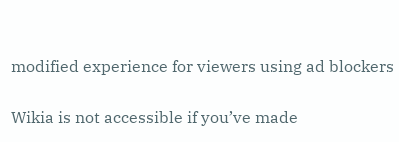modified experience for viewers using ad blockers

Wikia is not accessible if you’ve made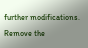further modifications. Remove the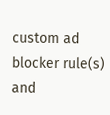custom ad blocker rule(s) and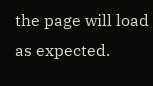the page will load as expected.